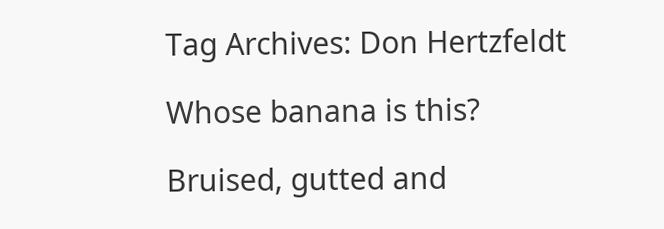Tag Archives: Don Hertzfeldt

Whose banana is this?

Bruised, gutted and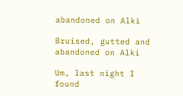abandoned on Alki

Bruised, gutted and abandoned on Alki

Um, last night I found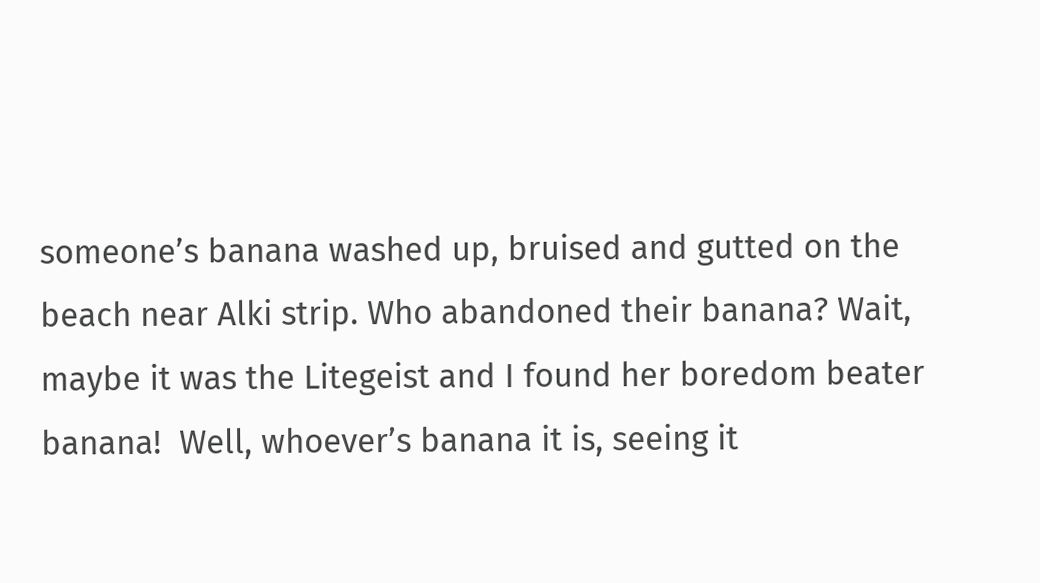someone’s banana washed up, bruised and gutted on the beach near Alki strip. Who abandoned their banana? Wait, maybe it was the Litegeist and I found her boredom beater banana!  Well, whoever’s banana it is, seeing it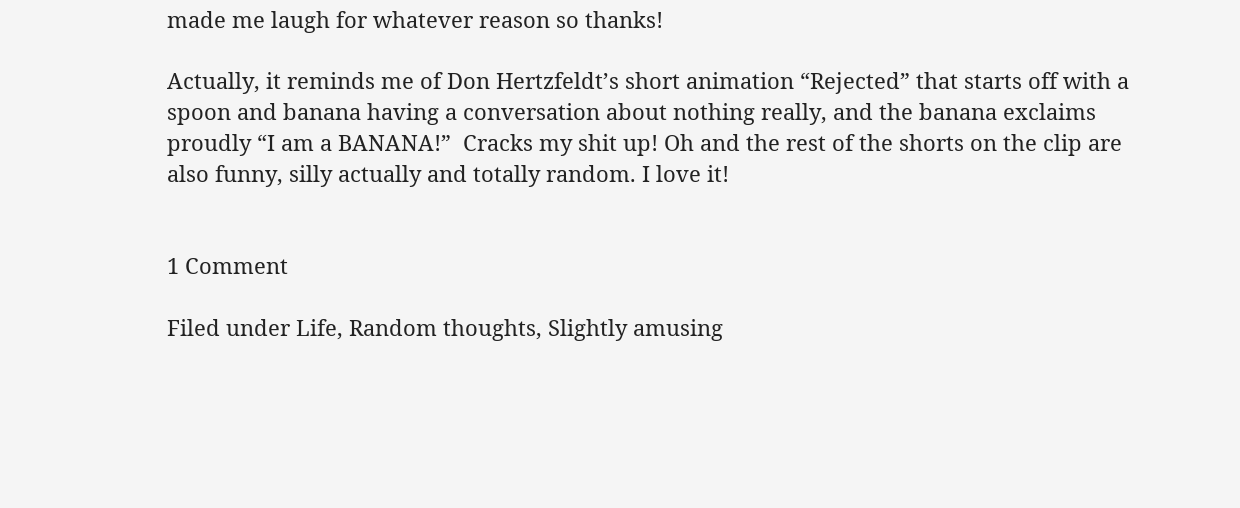made me laugh for whatever reason so thanks!

Actually, it reminds me of Don Hertzfeldt’s short animation “Rejected” that starts off with a spoon and banana having a conversation about nothing really, and the banana exclaims proudly “I am a BANANA!”  Cracks my shit up! Oh and the rest of the shorts on the clip are also funny, silly actually and totally random. I love it!


1 Comment

Filed under Life, Random thoughts, Slightly amusing